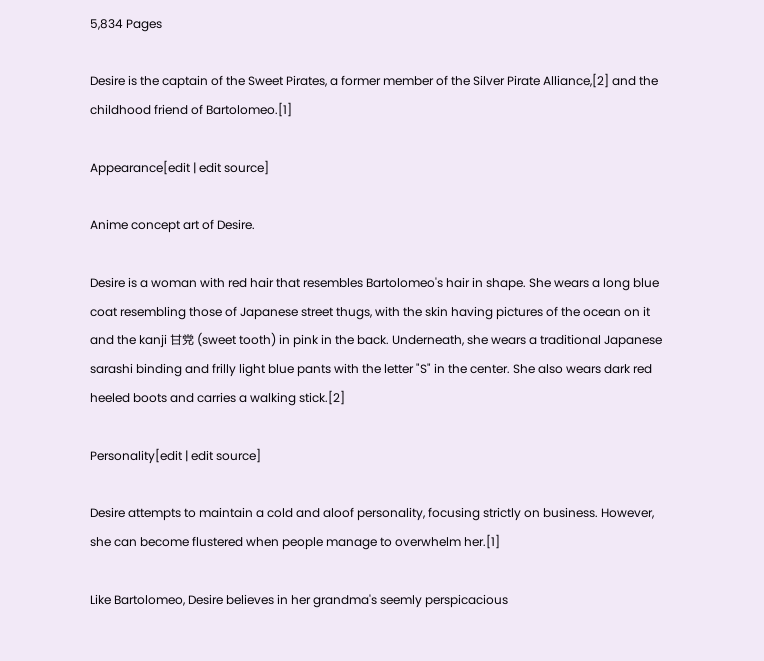5,834 Pages

Desire is the captain of the Sweet Pirates, a former member of the Silver Pirate Alliance,[2] and the childhood friend of Bartolomeo.[1]

Appearance[edit | edit source]

Anime concept art of Desire.

Desire is a woman with red hair that resembles Bartolomeo's hair in shape. She wears a long blue coat resembling those of Japanese street thugs, with the skin having pictures of the ocean on it and the kanji 甘党 (sweet tooth) in pink in the back. Underneath, she wears a traditional Japanese sarashi binding and frilly light blue pants with the letter "S" in the center. She also wears dark red heeled boots and carries a walking stick.[2]

Personality[edit | edit source]

Desire attempts to maintain a cold and aloof personality, focusing strictly on business. However, she can become flustered when people manage to overwhelm her.[1]

Like Bartolomeo, Desire believes in her grandma's seemly perspicacious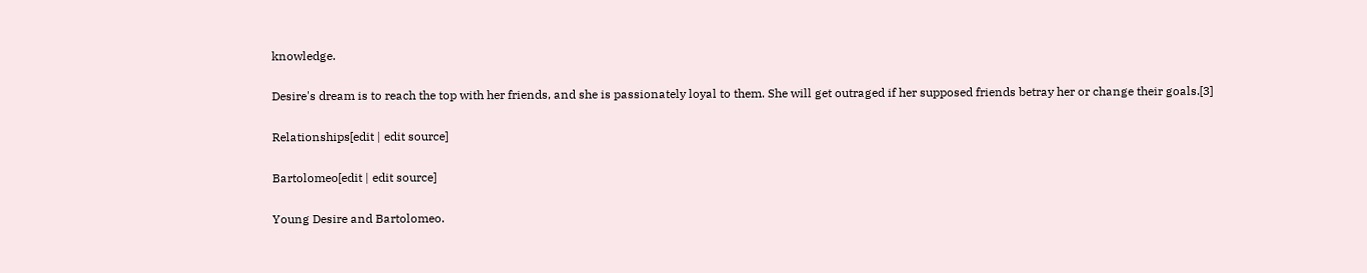knowledge.

Desire's dream is to reach the top with her friends, and she is passionately loyal to them. She will get outraged if her supposed friends betray her or change their goals.[3]

Relationships[edit | edit source]

Bartolomeo[edit | edit source]

Young Desire and Bartolomeo.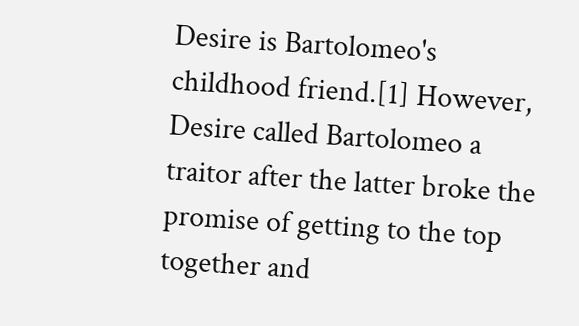Desire is Bartolomeo's childhood friend.[1] However, Desire called Bartolomeo a traitor after the latter broke the promise of getting to the top together and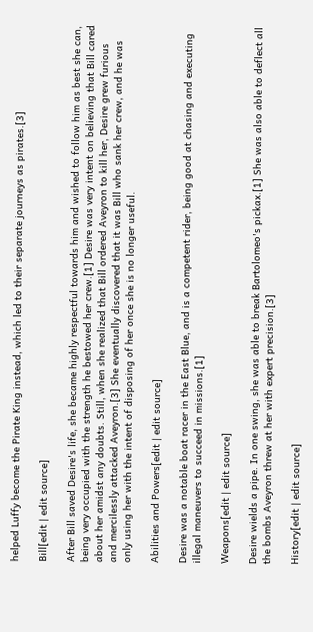helped Luffy become the Pirate King instead, which led to their separate journeys as pirates.[3]

Bill[edit | edit source]

After Bill saved Desire's life, she became highly respectful towards him and wished to follow him as best she can, being very occupied with the strength he bestowed her crew.[1] Desire was very intent on believing that Bill cared about her amidst any doubts. Still, when she realized that Bill ordered Aveyron to kill her, Desire grew furious and mercilessly attacked Aveyron.[3] She eventually discovered that it was Bill who sank her crew, and he was only using her with the intent of disposing of her once she is no longer useful.

Abilities and Powers[edit | edit source]

Desire was a notable boat racer in the East Blue, and is a competent rider, being good at chasing and executing illegal maneuvers to succeed in missions.[1]

Weapons[edit | edit source]

Desire wields a pipe. In one swing, she was able to break Bartolomeo's pickax.[1] She was also able to deflect all the bombs Aveyron threw at her with expert precision.[3]

History[edit | edit source]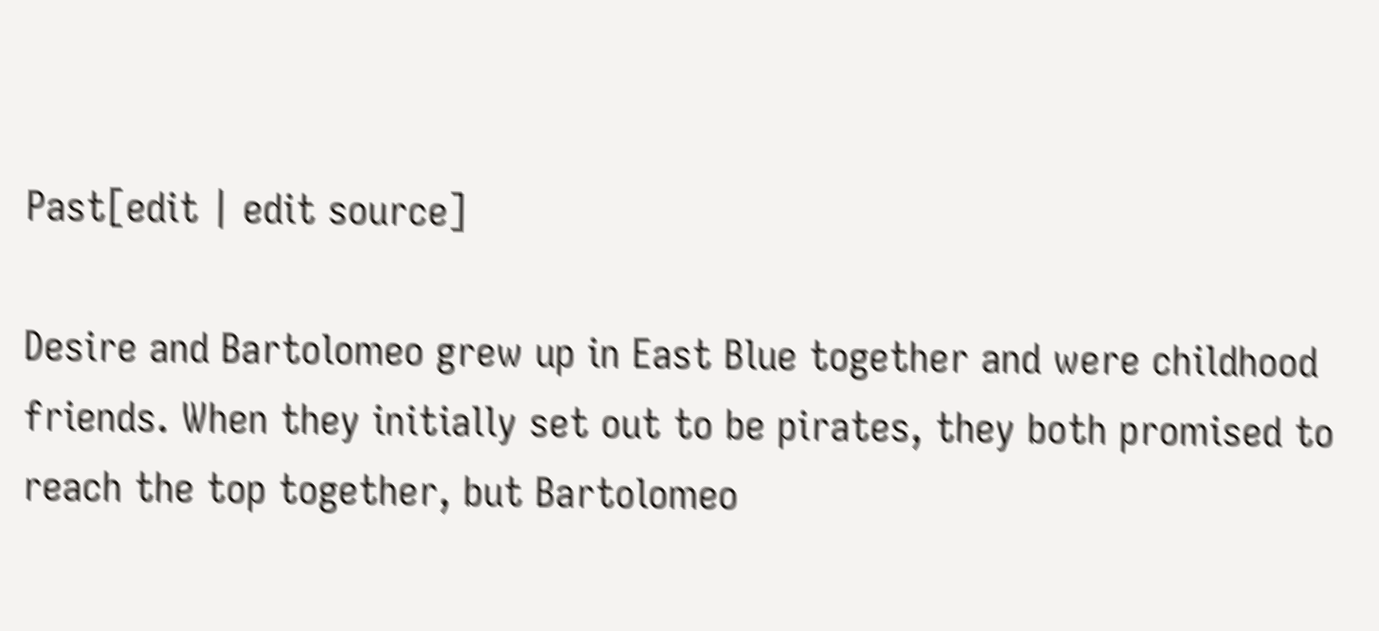Past[edit | edit source]

Desire and Bartolomeo grew up in East Blue together and were childhood friends. When they initially set out to be pirates, they both promised to reach the top together, but Bartolomeo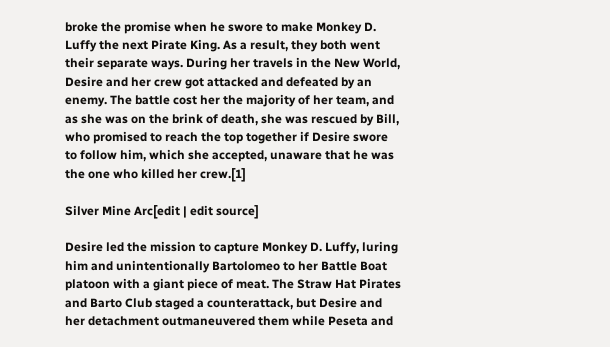broke the promise when he swore to make Monkey D. Luffy the next Pirate King. As a result, they both went their separate ways. During her travels in the New World, Desire and her crew got attacked and defeated by an enemy. The battle cost her the majority of her team, and as she was on the brink of death, she was rescued by Bill, who promised to reach the top together if Desire swore to follow him, which she accepted, unaware that he was the one who killed her crew.[1]

Silver Mine Arc[edit | edit source]

Desire led the mission to capture Monkey D. Luffy, luring him and unintentionally Bartolomeo to her Battle Boat platoon with a giant piece of meat. The Straw Hat Pirates and Barto Club staged a counterattack, but Desire and her detachment outmaneuvered them while Peseta and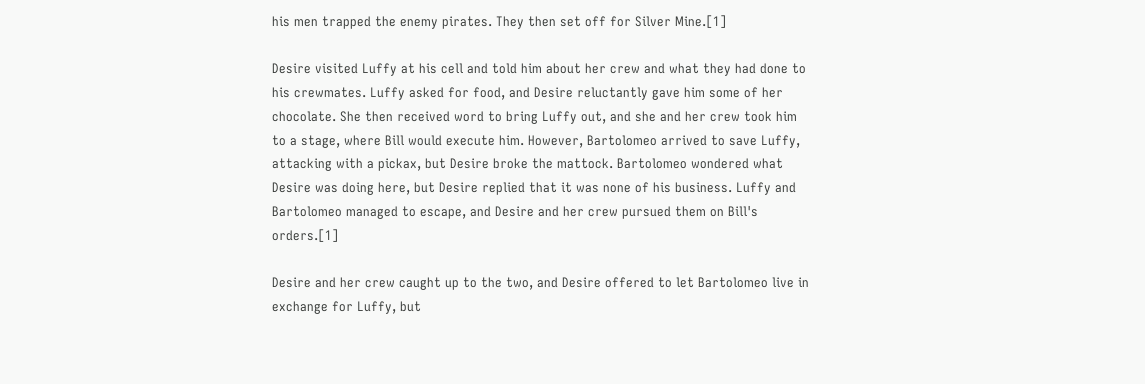his men trapped the enemy pirates. They then set off for Silver Mine.[1]

Desire visited Luffy at his cell and told him about her crew and what they had done to his crewmates. Luffy asked for food, and Desire reluctantly gave him some of her chocolate. She then received word to bring Luffy out, and she and her crew took him to a stage, where Bill would execute him. However, Bartolomeo arrived to save Luffy, attacking with a pickax, but Desire broke the mattock. Bartolomeo wondered what Desire was doing here, but Desire replied that it was none of his business. Luffy and Bartolomeo managed to escape, and Desire and her crew pursued them on Bill's orders.[1]

Desire and her crew caught up to the two, and Desire offered to let Bartolomeo live in exchange for Luffy, but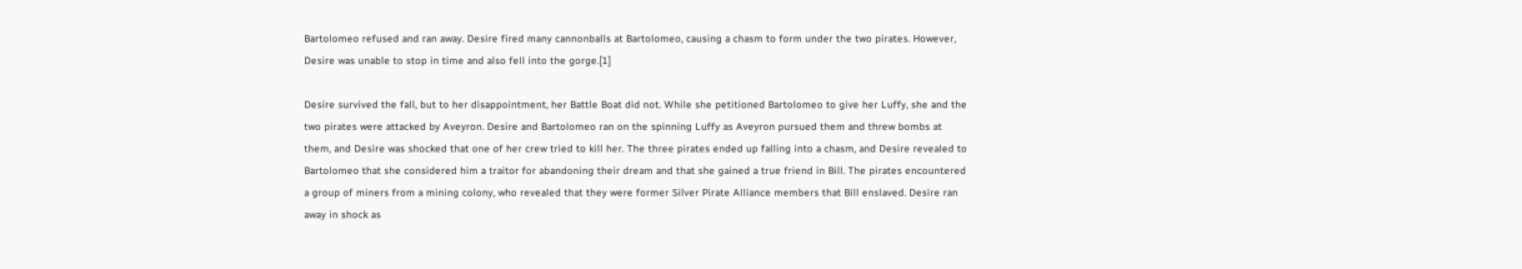Bartolomeo refused and ran away. Desire fired many cannonballs at Bartolomeo, causing a chasm to form under the two pirates. However, Desire was unable to stop in time and also fell into the gorge.[1]

Desire survived the fall, but to her disappointment, her Battle Boat did not. While she petitioned Bartolomeo to give her Luffy, she and the two pirates were attacked by Aveyron. Desire and Bartolomeo ran on the spinning Luffy as Aveyron pursued them and threw bombs at them, and Desire was shocked that one of her crew tried to kill her. The three pirates ended up falling into a chasm, and Desire revealed to Bartolomeo that she considered him a traitor for abandoning their dream and that she gained a true friend in Bill. The pirates encountered a group of miners from a mining colony, who revealed that they were former Silver Pirate Alliance members that Bill enslaved. Desire ran away in shock as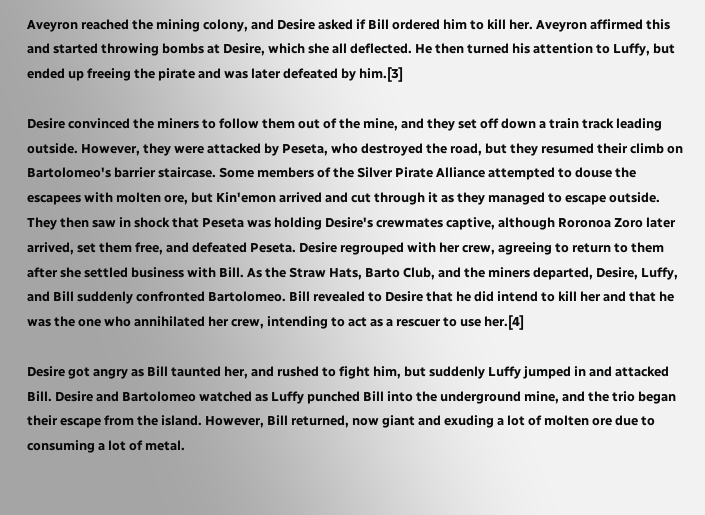Aveyron reached the mining colony, and Desire asked if Bill ordered him to kill her. Aveyron affirmed this and started throwing bombs at Desire, which she all deflected. He then turned his attention to Luffy, but ended up freeing the pirate and was later defeated by him.[3]

Desire convinced the miners to follow them out of the mine, and they set off down a train track leading outside. However, they were attacked by Peseta, who destroyed the road, but they resumed their climb on Bartolomeo's barrier staircase. Some members of the Silver Pirate Alliance attempted to douse the escapees with molten ore, but Kin'emon arrived and cut through it as they managed to escape outside. They then saw in shock that Peseta was holding Desire's crewmates captive, although Roronoa Zoro later arrived, set them free, and defeated Peseta. Desire regrouped with her crew, agreeing to return to them after she settled business with Bill. As the Straw Hats, Barto Club, and the miners departed, Desire, Luffy, and Bill suddenly confronted Bartolomeo. Bill revealed to Desire that he did intend to kill her and that he was the one who annihilated her crew, intending to act as a rescuer to use her.[4]

Desire got angry as Bill taunted her, and rushed to fight him, but suddenly Luffy jumped in and attacked Bill. Desire and Bartolomeo watched as Luffy punched Bill into the underground mine, and the trio began their escape from the island. However, Bill returned, now giant and exuding a lot of molten ore due to consuming a lot of metal.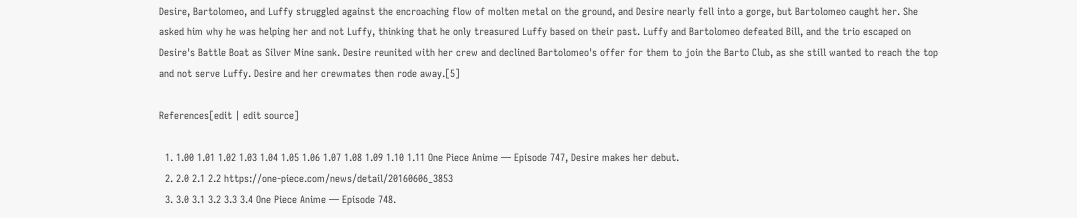Desire, Bartolomeo, and Luffy struggled against the encroaching flow of molten metal on the ground, and Desire nearly fell into a gorge, but Bartolomeo caught her. She asked him why he was helping her and not Luffy, thinking that he only treasured Luffy based on their past. Luffy and Bartolomeo defeated Bill, and the trio escaped on Desire's Battle Boat as Silver Mine sank. Desire reunited with her crew and declined Bartolomeo's offer for them to join the Barto Club, as she still wanted to reach the top and not serve Luffy. Desire and her crewmates then rode away.[5]

References[edit | edit source]

  1. 1.00 1.01 1.02 1.03 1.04 1.05 1.06 1.07 1.08 1.09 1.10 1.11 One Piece Anime — Episode 747, Desire makes her debut.
  2. 2.0 2.1 2.2 https://one-piece.com/news/detail/20160606_3853
  3. 3.0 3.1 3.2 3.3 3.4 One Piece Anime — Episode 748.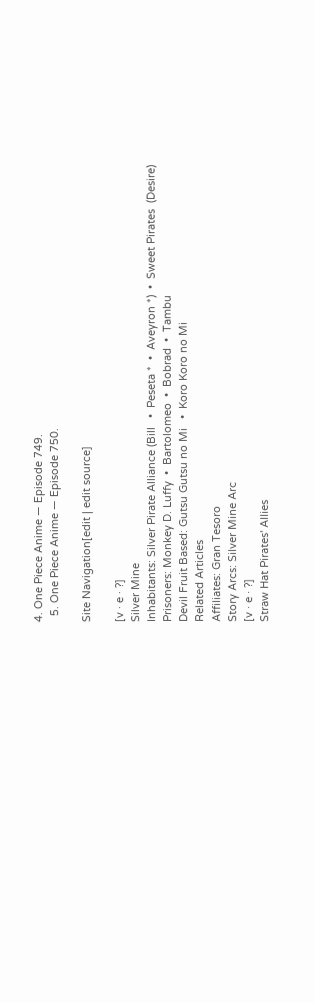4. One Piece Anime — Episode 749.
  5. One Piece Anime — Episode 750.

Site Navigation[edit | edit source]

[v · e · ?]
Silver Mine
Inhabitants: Silver Pirate Alliance (Bill   •  Peseta *  •  Aveyron *)  •  Sweet Pirates  (Desire)
Prisoners: Monkey D. Luffy  •  Bartolomeo  •  Bobrad  •  Tambu
Devil Fruit Based: Gutsu Gutsu no Mi   •  Koro Koro no Mi
Related Articles
Affiliates: Gran Tesoro
Story Arcs: Silver Mine Arc
[v · e · ?]
Straw Hat Pirates' Allies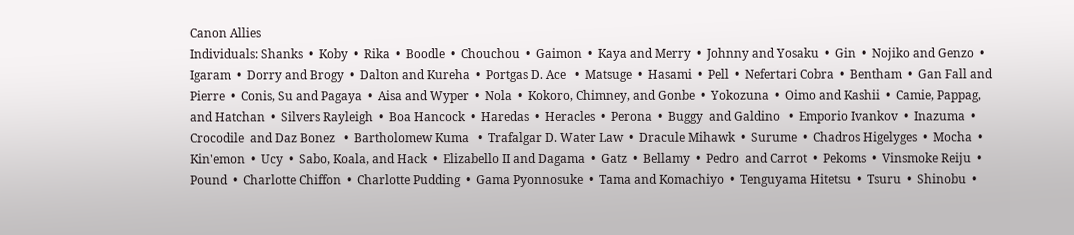Canon Allies
Individuals: Shanks  •  Koby  •  Rika  •  Boodle  •  Chouchou  •  Gaimon  •  Kaya and Merry  •  Johnny and Yosaku  •  Gin  •  Nojiko and Genzo  •  Igaram  •  Dorry and Brogy  •  Dalton and Kureha  •  Portgas D. Ace   •  Matsuge  •  Hasami  •  Pell  •  Nefertari Cobra  •  Bentham  •  Gan Fall and Pierre  •  Conis, Su and Pagaya  •  Aisa and Wyper  •  Nola  •  Kokoro, Chimney, and Gonbe  •  Yokozuna  •  Oimo and Kashii  •  Camie, Pappag, and Hatchan  •  Silvers Rayleigh  •  Boa Hancock  •  Haredas  •  Heracles  •  Perona  •  Buggy  and Galdino   •  Emporio Ivankov  •  Inazuma  •  Crocodile  and Daz Bonez   •  Bartholomew Kuma   •  Trafalgar D. Water Law  •  Dracule Mihawk  •  Surume  •  Chadros Higelyges  •  Mocha  •  Kin'emon  •  Ucy  •  Sabo, Koala, and Hack  •  Elizabello II and Dagama  •  Gatz  •  Bellamy  •  Pedro  and Carrot  •  Pekoms  •  Vinsmoke Reiju  •  Pound  •  Charlotte Chiffon  •  Charlotte Pudding  •  Gama Pyonnosuke  •  Tama and Komachiyo  •  Tenguyama Hitetsu  •  Tsuru  •  Shinobu  •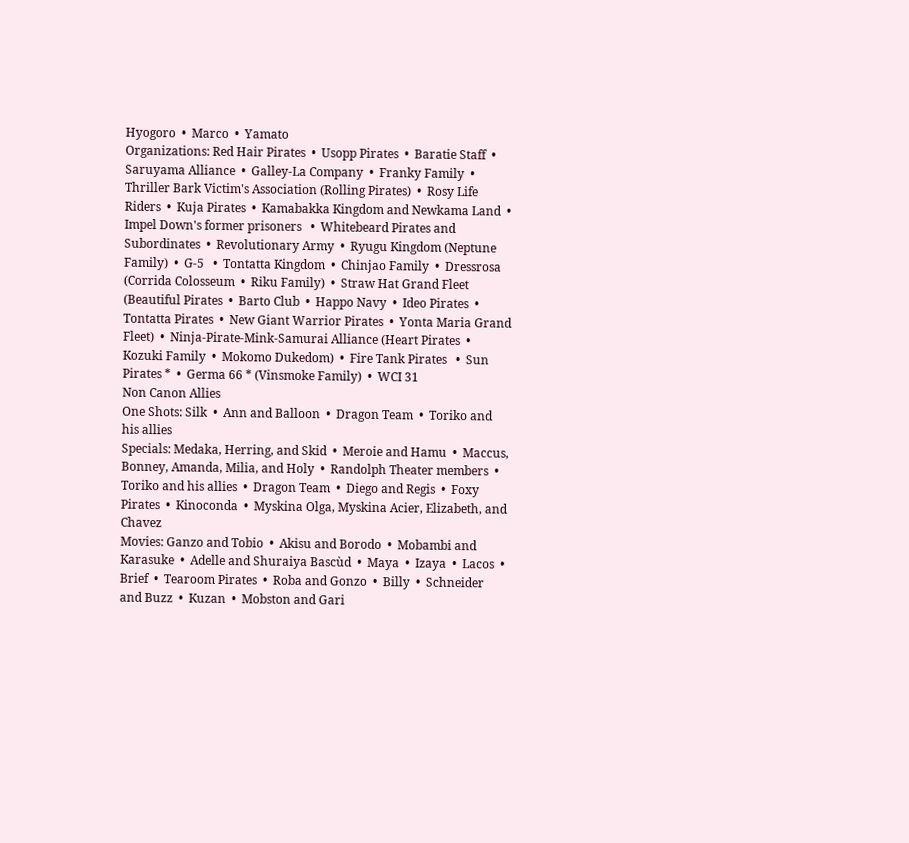Hyogoro  •  Marco  •  Yamato
Organizations: Red Hair Pirates  •  Usopp Pirates  •  Baratie Staff  •  Saruyama Alliance  •  Galley-La Company  •  Franky Family  •  Thriller Bark Victim's Association (Rolling Pirates)  •  Rosy Life Riders  •  Kuja Pirates  •  Kamabakka Kingdom and Newkama Land  •  Impel Down's former prisoners   •  Whitebeard Pirates and Subordinates  •  Revolutionary Army  •  Ryugu Kingdom (Neptune Family)  •  G-5   •  Tontatta Kingdom  •  Chinjao Family  •  Dressrosa (Corrida Colosseum  •  Riku Family)  •  Straw Hat Grand Fleet (Beautiful Pirates  •  Barto Club  •  Happo Navy  •  Ideo Pirates  •  Tontatta Pirates  •  New Giant Warrior Pirates  •  Yonta Maria Grand Fleet)  •  Ninja-Pirate-Mink-Samurai Alliance (Heart Pirates  •  Kozuki Family  •  Mokomo Dukedom)  •  Fire Tank Pirates   •  Sun Pirates *  •  Germa 66 * (Vinsmoke Family)  •  WCI 31
Non Canon Allies
One Shots: Silk  •  Ann and Balloon  •  Dragon Team  •  Toriko and his allies
Specials: Medaka, Herring, and Skid  •  Meroie and Hamu  •  Maccus, Bonney, Amanda, Milia, and Holy  •  Randolph Theater members  •  Toriko and his allies  •  Dragon Team  •  Diego and Regis  •  Foxy Pirates  •  Kinoconda  •  Myskina Olga, Myskina Acier, Elizabeth, and Chavez
Movies: Ganzo and Tobio  •  Akisu and Borodo  •  Mobambi and Karasuke  •  Adelle and Shuraiya Bascùd  •  Maya  •  Izaya  •  Lacos  •  Brief  •  Tearoom Pirates  •  Roba and Gonzo  •  Billy  •  Schneider and Buzz  •  Kuzan  •  Mobston and Gari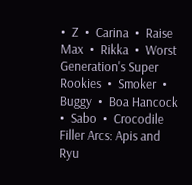•  Z  •  Carina  •  Raise Max  •  Rikka  •  Worst Generation's Super Rookies  •  Smoker  •  Buggy  •  Boa Hancock  •  Sabo  •  Crocodile
Filler Arcs: Apis and Ryu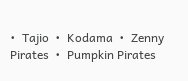•  Tajio  •  Kodama  •  Zenny Pirates  •  Pumpkin Pirates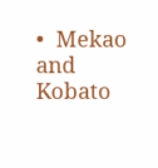•  Mekao and Kobato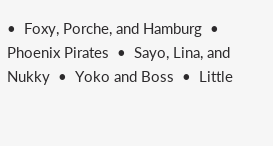•  Foxy, Porche, and Hamburg  •  Phoenix Pirates  •  Sayo, Lina, and Nukky  •  Yoko and Boss  •  Little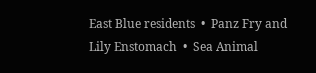East Blue residents  •  Panz Fry and Lily Enstomach  •  Sea Animal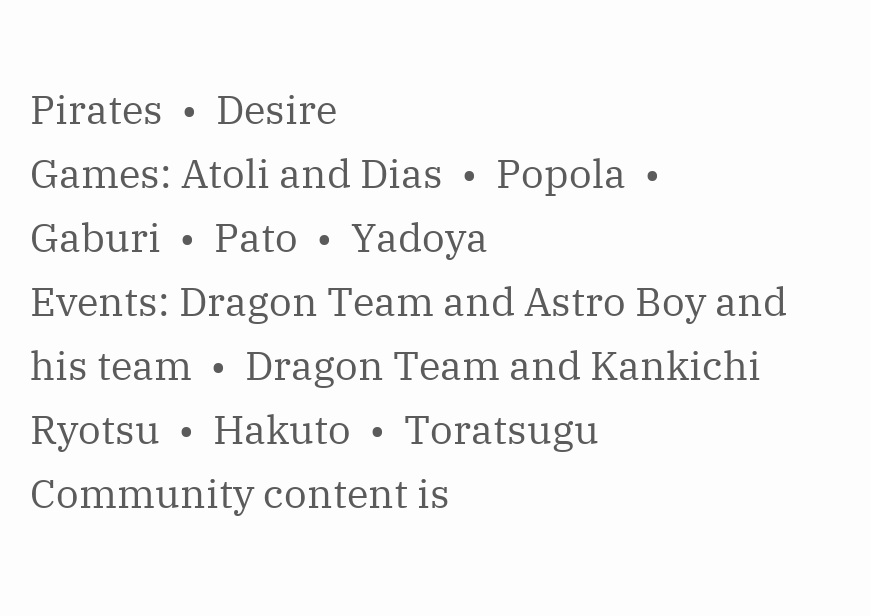Pirates  •  Desire
Games: Atoli and Dias  •  Popola  •  Gaburi  •  Pato  •  Yadoya
Events: Dragon Team and Astro Boy and his team  •  Dragon Team and Kankichi Ryotsu  •  Hakuto  •  Toratsugu
Community content is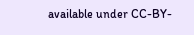available under CC-BY-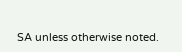SA unless otherwise noted.